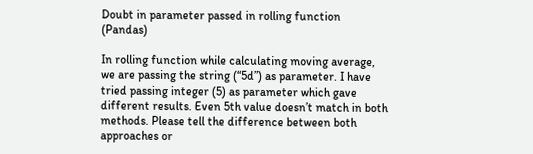Doubt in parameter passed in rolling function (Pandas)

In rolling function while calculating moving average, we are passing the string (“5d”) as parameter. I have tried passing integer (5) as parameter which gave different results. Even 5th value doesn’t match in both methods. Please tell the difference between both approaches or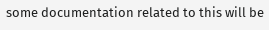some documentation related to this will be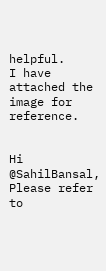helpful.
I have attached the image for reference.


Hi @SahilBansal,
Please refer to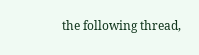the following thread,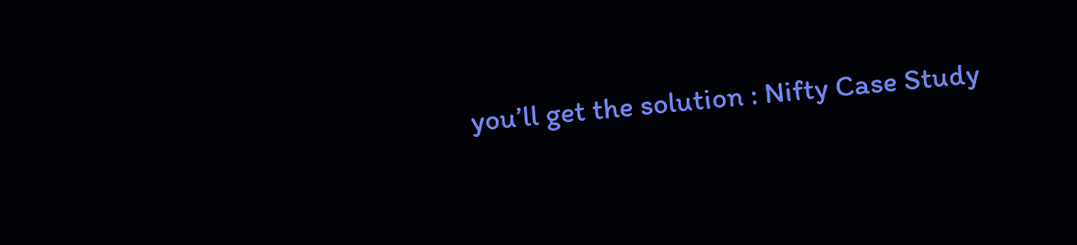you’ll get the solution : Nifty Case Study